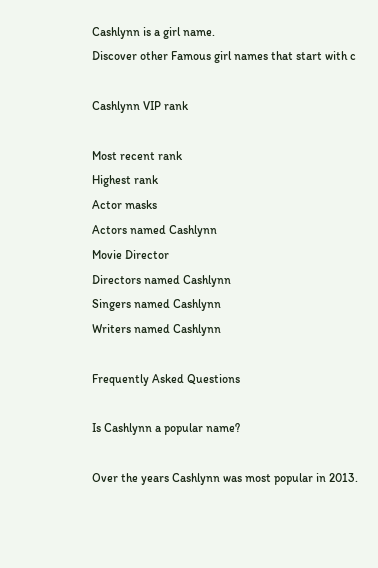Cashlynn is a girl name.
Discover other Famous girl names that start with c

Cashlynn VIP rank

Most recent rank
Highest rank
Actor masks
Actors named Cashlynn
Movie Director
Directors named Cashlynn
Singers named Cashlynn
Writers named Cashlynn

Frequently Asked Questions

Is Cashlynn a popular name?

Over the years Cashlynn was most popular in 2013.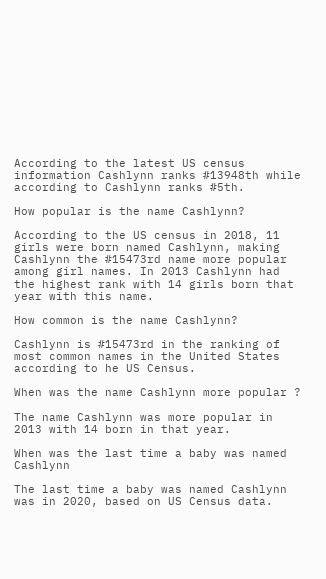According to the latest US census information Cashlynn ranks #13948th while according to Cashlynn ranks #5th.

How popular is the name Cashlynn?

According to the US census in 2018, 11 girls were born named Cashlynn, making Cashlynn the #15473rd name more popular among girl names. In 2013 Cashlynn had the highest rank with 14 girls born that year with this name.

How common is the name Cashlynn?

Cashlynn is #15473rd in the ranking of most common names in the United States according to he US Census.

When was the name Cashlynn more popular ?

The name Cashlynn was more popular in 2013 with 14 born in that year.

When was the last time a baby was named Cashlynn

The last time a baby was named Cashlynn was in 2020, based on US Census data.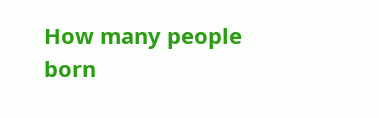How many people born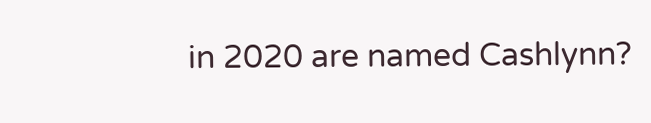in 2020 are named Cashlynn?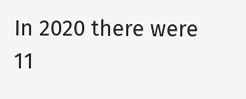In 2020 there were 11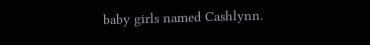baby girls named Cashlynn.